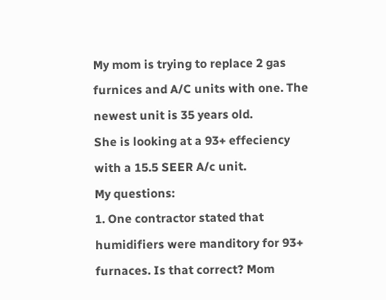My mom is trying to replace 2 gas furnices and A/C units with one. The newest unit is 35 years old.
She is looking at a 93+ effeciency with a 15.5 SEER A/c unit.
My questions:
1. One contractor stated that humidifiers were manditory for 93+ furnaces. Is that correct? Mom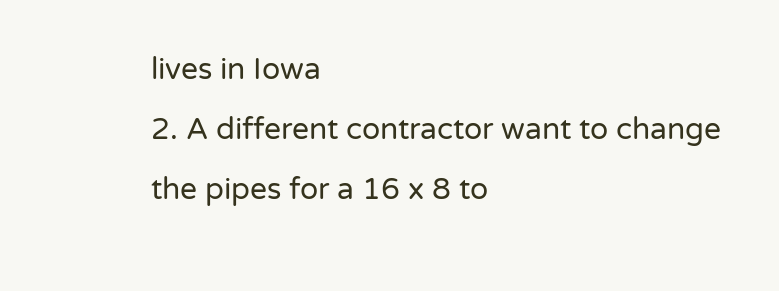lives in Iowa
2. A different contractor want to change the pipes for a 16 x 8 to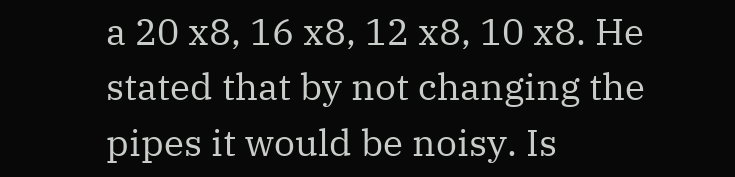a 20 x8, 16 x8, 12 x8, 10 x8. He stated that by not changing the pipes it would be noisy. Is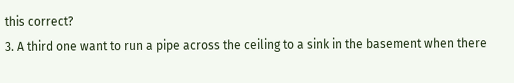this correct?
3. A third one want to run a pipe across the ceiling to a sink in the basement when there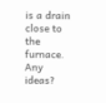is a drain close to the furnace. Any ideas?